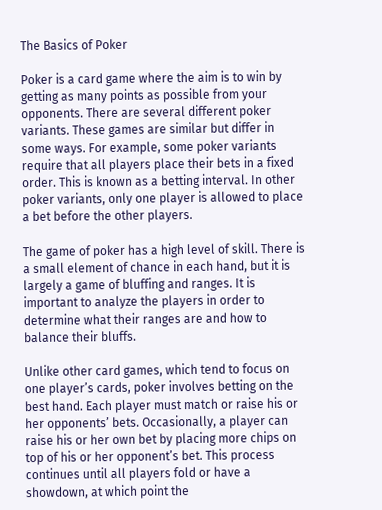The Basics of Poker

Poker is a card game where the aim is to win by getting as many points as possible from your opponents. There are several different poker variants. These games are similar but differ in some ways. For example, some poker variants require that all players place their bets in a fixed order. This is known as a betting interval. In other poker variants, only one player is allowed to place a bet before the other players.

The game of poker has a high level of skill. There is a small element of chance in each hand, but it is largely a game of bluffing and ranges. It is important to analyze the players in order to determine what their ranges are and how to balance their bluffs.

Unlike other card games, which tend to focus on one player’s cards, poker involves betting on the best hand. Each player must match or raise his or her opponents’ bets. Occasionally, a player can raise his or her own bet by placing more chips on top of his or her opponent’s bet. This process continues until all players fold or have a showdown, at which point the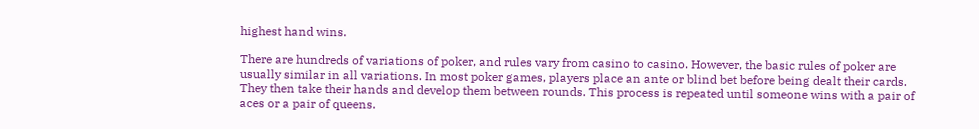highest hand wins.

There are hundreds of variations of poker, and rules vary from casino to casino. However, the basic rules of poker are usually similar in all variations. In most poker games, players place an ante or blind bet before being dealt their cards. They then take their hands and develop them between rounds. This process is repeated until someone wins with a pair of aces or a pair of queens.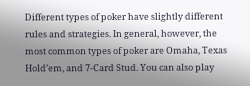Different types of poker have slightly different rules and strategies. In general, however, the most common types of poker are Omaha, Texas Hold’em, and 7-Card Stud. You can also play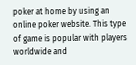poker at home by using an online poker website. This type of game is popular with players worldwide and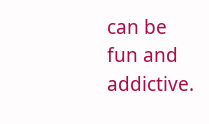can be fun and addictive.